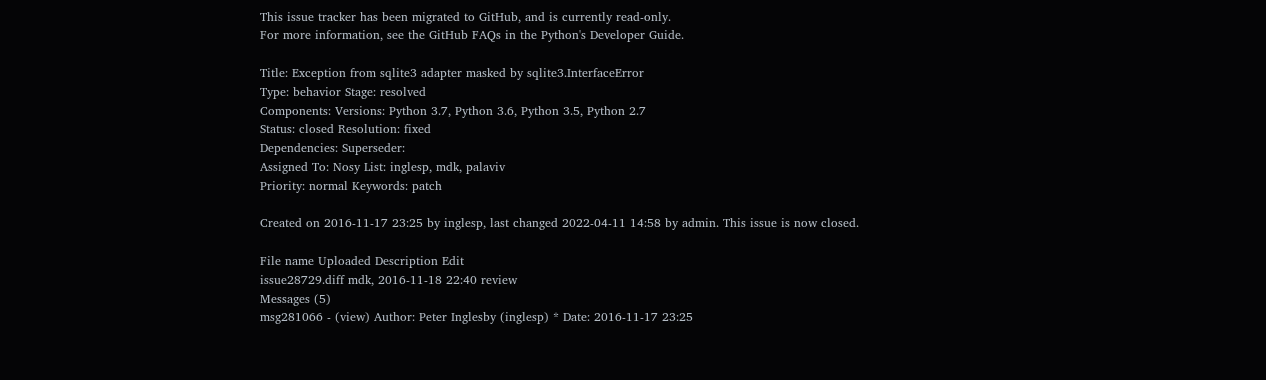This issue tracker has been migrated to GitHub, and is currently read-only.
For more information, see the GitHub FAQs in the Python's Developer Guide.

Title: Exception from sqlite3 adapter masked by sqlite3.InterfaceError
Type: behavior Stage: resolved
Components: Versions: Python 3.7, Python 3.6, Python 3.5, Python 2.7
Status: closed Resolution: fixed
Dependencies: Superseder:
Assigned To: Nosy List: inglesp, mdk, palaviv
Priority: normal Keywords: patch

Created on 2016-11-17 23:25 by inglesp, last changed 2022-04-11 14:58 by admin. This issue is now closed.

File name Uploaded Description Edit
issue28729.diff mdk, 2016-11-18 22:40 review
Messages (5)
msg281066 - (view) Author: Peter Inglesby (inglesp) * Date: 2016-11-17 23:25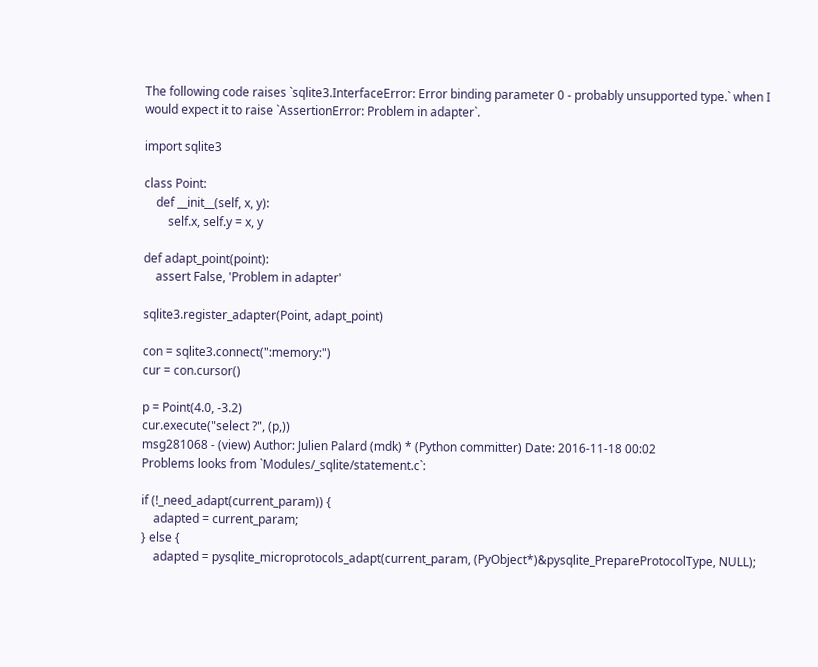The following code raises `sqlite3.InterfaceError: Error binding parameter 0 - probably unsupported type.` when I would expect it to raise `AssertionError: Problem in adapter`.

import sqlite3

class Point:
    def __init__(self, x, y):
        self.x, self.y = x, y

def adapt_point(point):
    assert False, 'Problem in adapter'

sqlite3.register_adapter(Point, adapt_point)

con = sqlite3.connect(":memory:")
cur = con.cursor()

p = Point(4.0, -3.2)
cur.execute("select ?", (p,))
msg281068 - (view) Author: Julien Palard (mdk) * (Python committer) Date: 2016-11-18 00:02
Problems looks from `Modules/_sqlite/statement.c`:

if (!_need_adapt(current_param)) {
    adapted = current_param;
} else {
    adapted = pysqlite_microprotocols_adapt(current_param, (PyObject*)&pysqlite_PrepareProtocolType, NULL);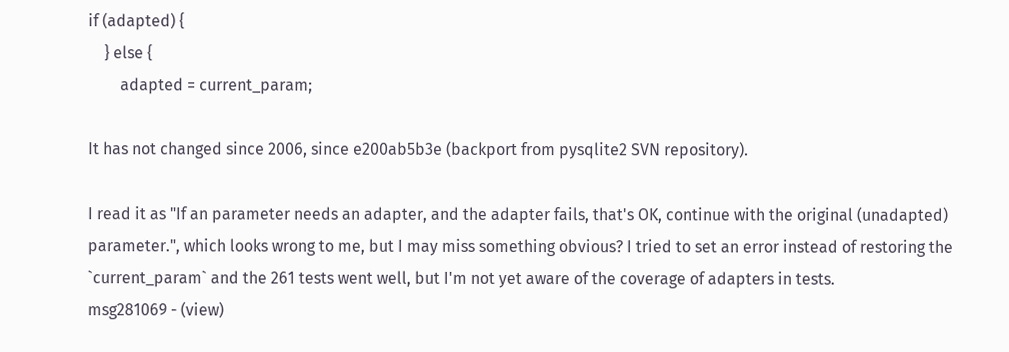if (adapted) {
    } else {
        adapted = current_param;

It has not changed since 2006, since e200ab5b3e (backport from pysqlite2 SVN repository).

I read it as "If an parameter needs an adapter, and the adapter fails, that's OK, continue with the original (unadapted) parameter.", which looks wrong to me, but I may miss something obvious? I tried to set an error instead of restoring the `current_param` and the 261 tests went well, but I'm not yet aware of the coverage of adapters in tests.
msg281069 - (view)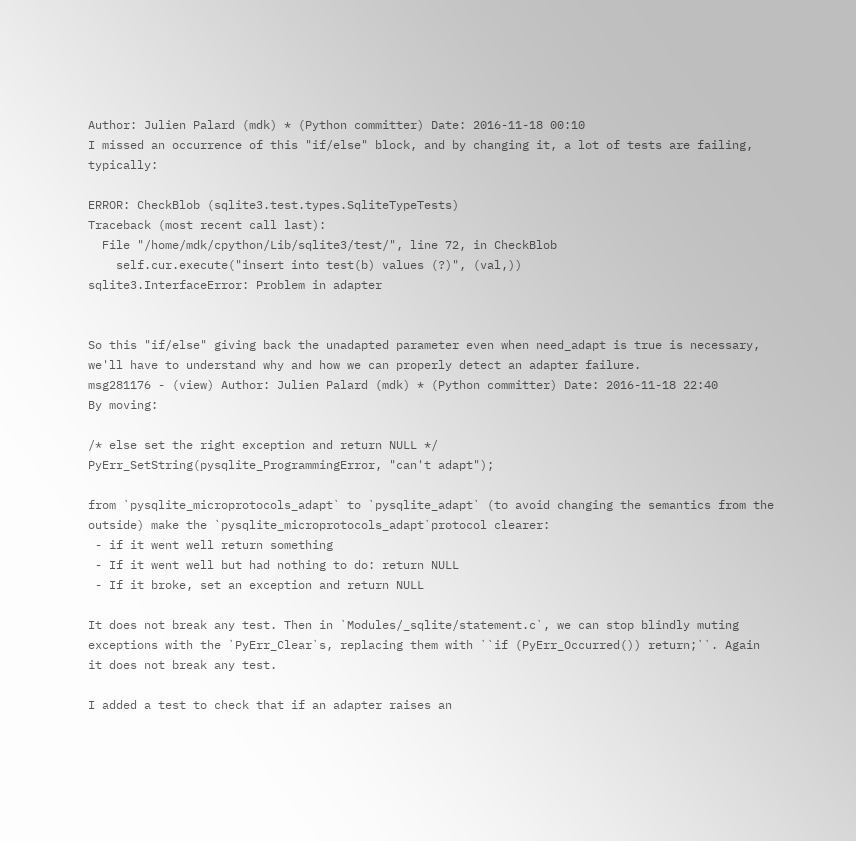Author: Julien Palard (mdk) * (Python committer) Date: 2016-11-18 00:10
I missed an occurrence of this "if/else" block, and by changing it, a lot of tests are failing, typically:

ERROR: CheckBlob (sqlite3.test.types.SqliteTypeTests)
Traceback (most recent call last):
  File "/home/mdk/cpython/Lib/sqlite3/test/", line 72, in CheckBlob
    self.cur.execute("insert into test(b) values (?)", (val,))
sqlite3.InterfaceError: Problem in adapter


So this "if/else" giving back the unadapted parameter even when need_adapt is true is necessary, we'll have to understand why and how we can properly detect an adapter failure.
msg281176 - (view) Author: Julien Palard (mdk) * (Python committer) Date: 2016-11-18 22:40
By moving:

/* else set the right exception and return NULL */
PyErr_SetString(pysqlite_ProgrammingError, "can't adapt");

from `pysqlite_microprotocols_adapt` to `pysqlite_adapt` (to avoid changing the semantics from the outside) make the `pysqlite_microprotocols_adapt`protocol clearer:
 - if it went well return something
 - If it went well but had nothing to do: return NULL
 - If it broke, set an exception and return NULL

It does not break any test. Then in `Modules/_sqlite/statement.c`, we can stop blindly muting exceptions with the `PyErr_Clear`s, replacing them with ``if (PyErr_Occurred()) return;``. Again it does not break any test.

I added a test to check that if an adapter raises an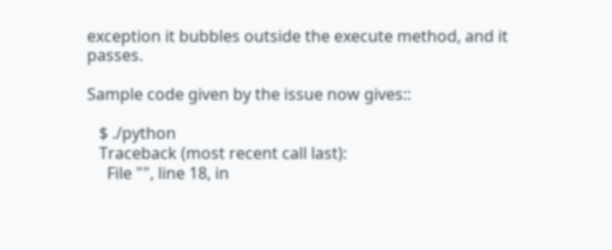exception it bubbles outside the execute method, and it passes.

Sample code given by the issue now gives::

   $ ./python
   Traceback (most recent call last):
     File "", line 18, in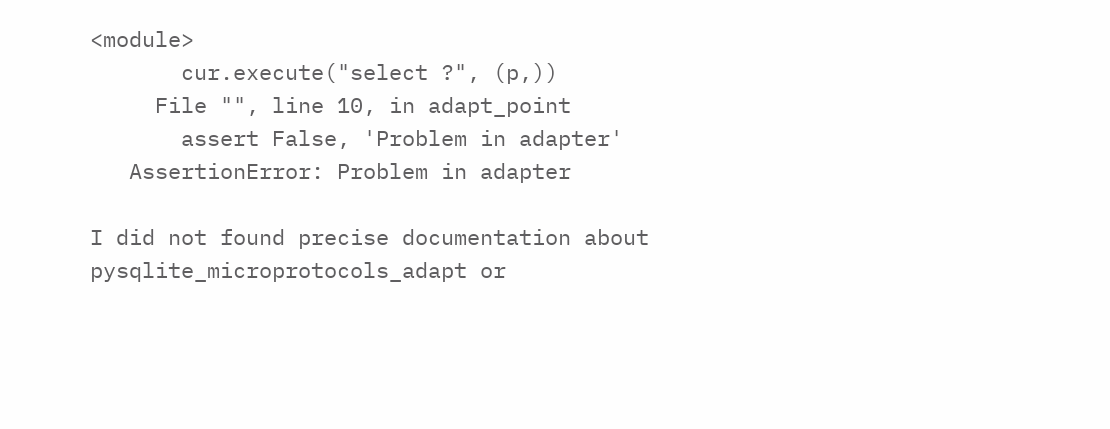<module>
       cur.execute("select ?", (p,))
     File "", line 10, in adapt_point
       assert False, 'Problem in adapter'
   AssertionError: Problem in adapter

I did not found precise documentation about pysqlite_microprotocols_adapt or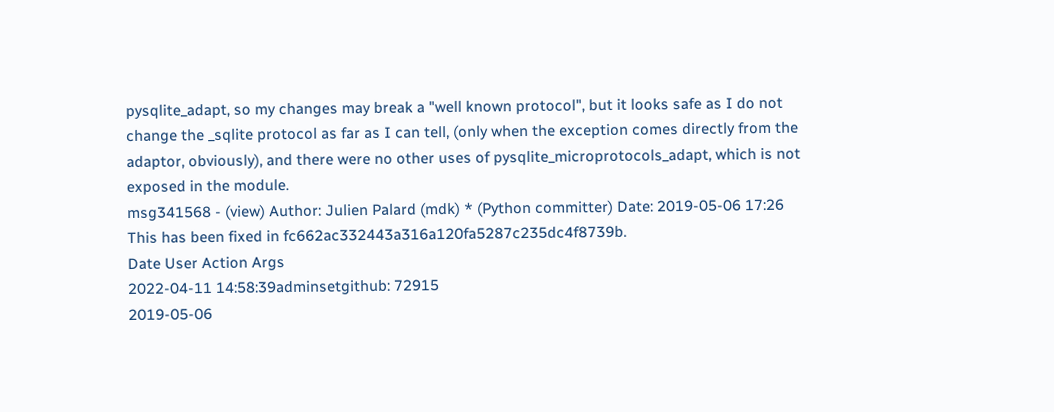pysqlite_adapt, so my changes may break a "well known protocol", but it looks safe as I do not change the _sqlite protocol as far as I can tell, (only when the exception comes directly from the adaptor, obviously), and there were no other uses of pysqlite_microprotocols_adapt, which is not exposed in the module.
msg341568 - (view) Author: Julien Palard (mdk) * (Python committer) Date: 2019-05-06 17:26
This has been fixed in fc662ac332443a316a120fa5287c235dc4f8739b.
Date User Action Args
2022-04-11 14:58:39adminsetgithub: 72915
2019-05-06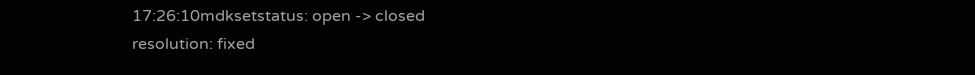17:26:10mdksetstatus: open -> closed
resolution: fixed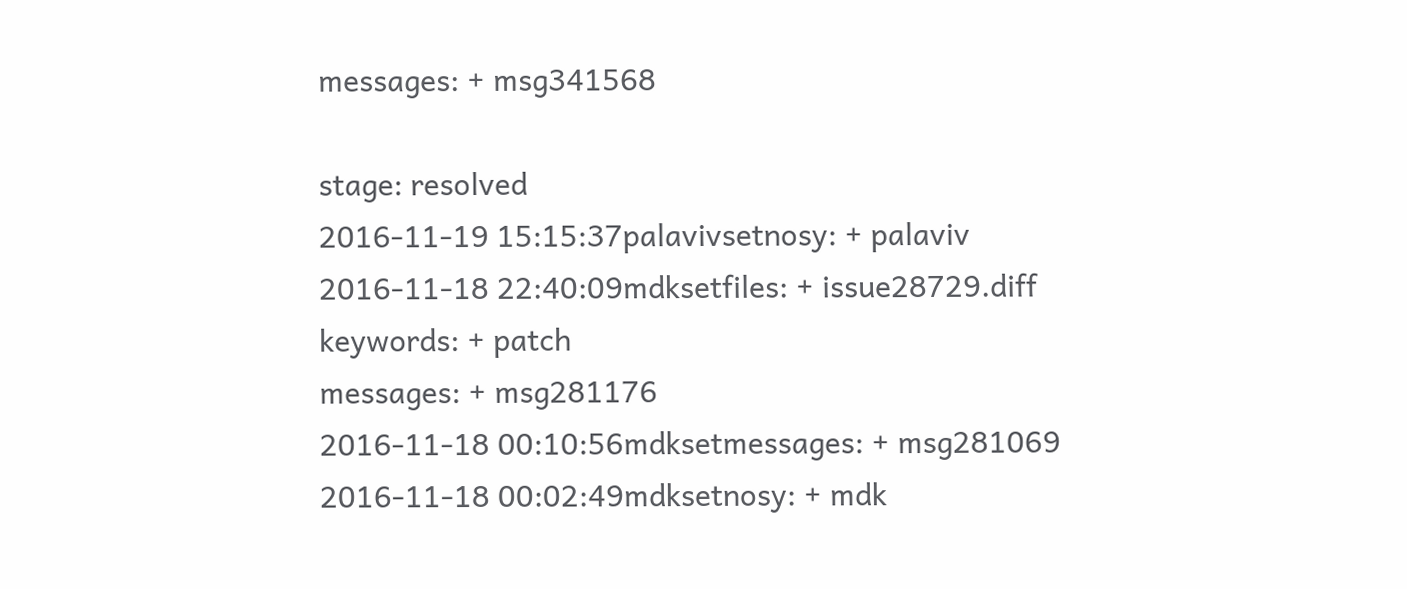messages: + msg341568

stage: resolved
2016-11-19 15:15:37palavivsetnosy: + palaviv
2016-11-18 22:40:09mdksetfiles: + issue28729.diff
keywords: + patch
messages: + msg281176
2016-11-18 00:10:56mdksetmessages: + msg281069
2016-11-18 00:02:49mdksetnosy: + mdk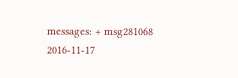messages: + msg281068
2016-11-17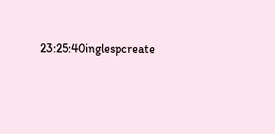23:25:40inglespcreate